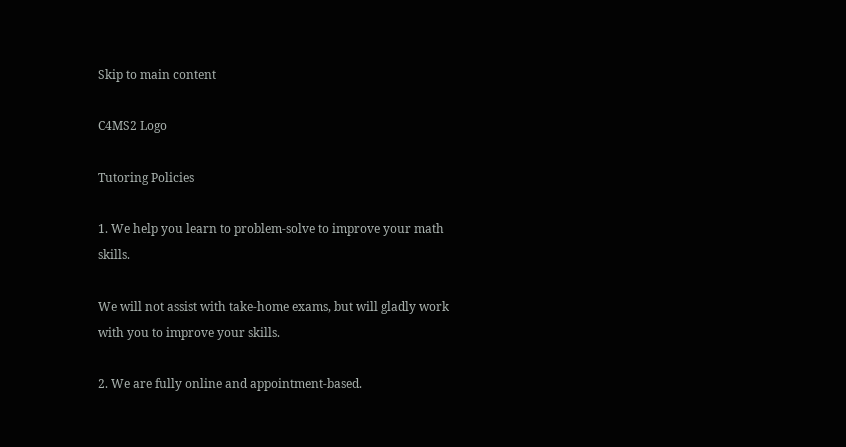Skip to main content

C4MS2 Logo

Tutoring Policies

1. We help you learn to problem-solve to improve your math skills.

We will not assist with take-home exams, but will gladly work with you to improve your skills.

2. We are fully online and appointment-based.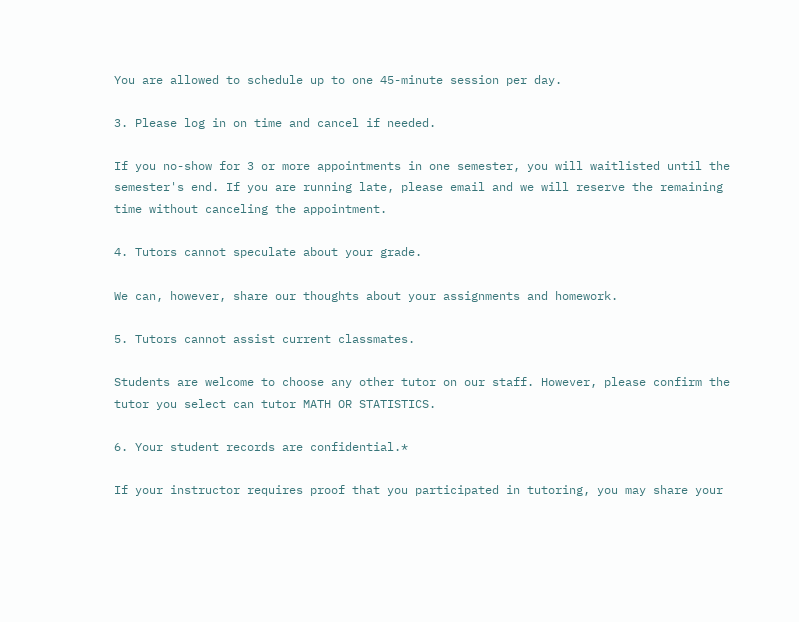You are allowed to schedule up to one 45-minute session per day.

3. Please log in on time and cancel if needed.

If you no-show for 3 or more appointments in one semester, you will waitlisted until the semester's end. If you are running late, please email and we will reserve the remaining time without canceling the appointment.

4. Tutors cannot speculate about your grade.

We can, however, share our thoughts about your assignments and homework.

5. Tutors cannot assist current classmates.

Students are welcome to choose any other tutor on our staff. However, please confirm the tutor you select can tutor MATH OR STATISTICS.

6. Your student records are confidential.*

If your instructor requires proof that you participated in tutoring, you may share your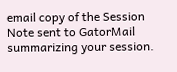email copy of the Session Note sent to GatorMail summarizing your session.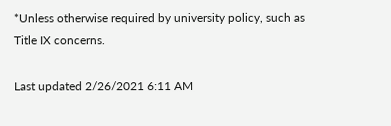*Unless otherwise required by university policy, such as Title IX concerns.

Last updated 2/26/2021 6:11 AM